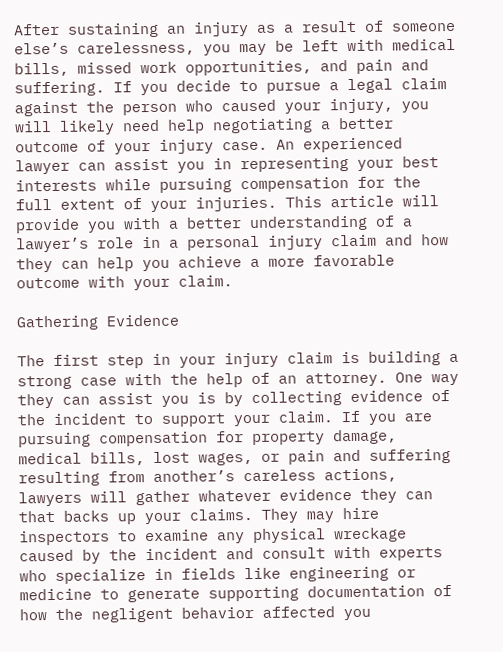After sustaining an injury as a result of someone else’s carelessness, you may be left with medical bills, missed work opportunities, and pain and suffering. If you decide to pursue a legal claim against the person who caused your injury, you will likely need help negotiating a better outcome of your injury case. An experienced lawyer can assist you in representing your best interests while pursuing compensation for the full extent of your injuries. This article will provide you with a better understanding of a lawyer’s role in a personal injury claim and how they can help you achieve a more favorable outcome with your claim.

Gathering Evidence

The first step in your injury claim is building a strong case with the help of an attorney. One way they can assist you is by collecting evidence of the incident to support your claim. If you are pursuing compensation for property damage, medical bills, lost wages, or pain and suffering resulting from another’s careless actions, lawyers will gather whatever evidence they can that backs up your claims. They may hire inspectors to examine any physical wreckage caused by the incident and consult with experts who specialize in fields like engineering or medicine to generate supporting documentation of how the negligent behavior affected you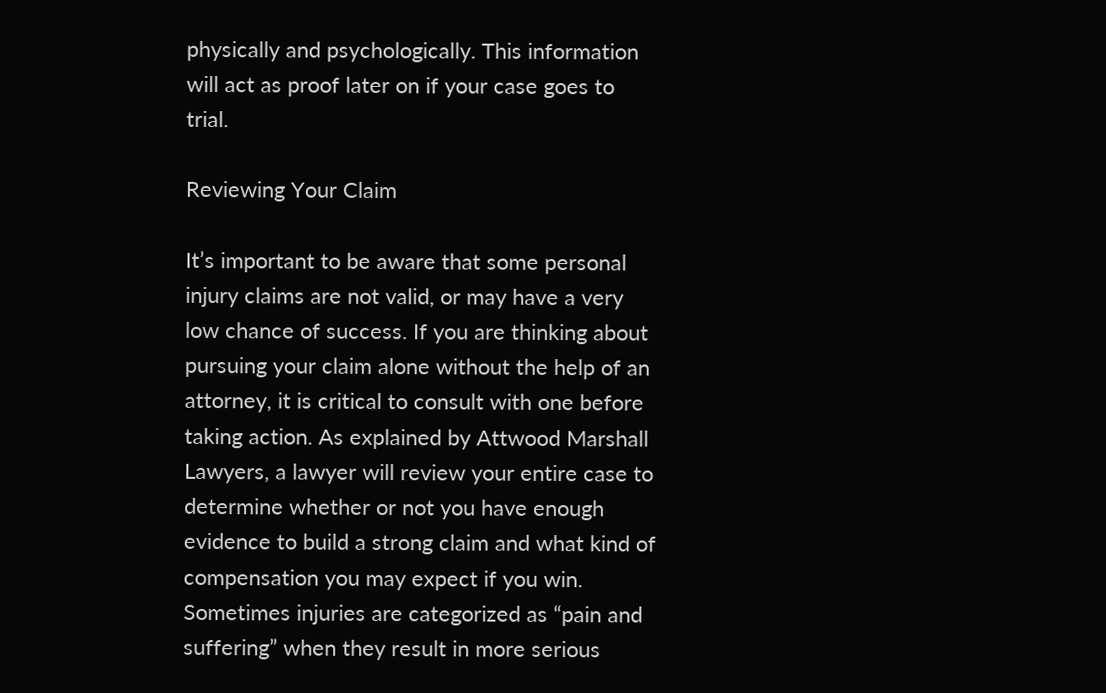physically and psychologically. This information will act as proof later on if your case goes to trial.

Reviewing Your Claim

It’s important to be aware that some personal injury claims are not valid, or may have a very low chance of success. If you are thinking about pursuing your claim alone without the help of an attorney, it is critical to consult with one before taking action. As explained by Attwood Marshall Lawyers, a lawyer will review your entire case to determine whether or not you have enough evidence to build a strong claim and what kind of compensation you may expect if you win. Sometimes injuries are categorized as “pain and suffering” when they result in more serious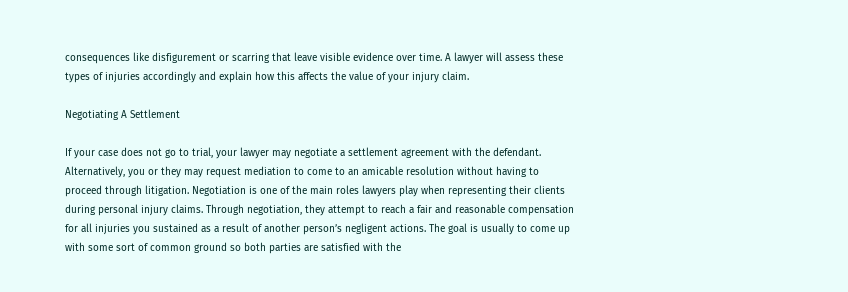consequences like disfigurement or scarring that leave visible evidence over time. A lawyer will assess these types of injuries accordingly and explain how this affects the value of your injury claim.

Negotiating A Settlement

If your case does not go to trial, your lawyer may negotiate a settlement agreement with the defendant. Alternatively, you or they may request mediation to come to an amicable resolution without having to proceed through litigation. Negotiation is one of the main roles lawyers play when representing their clients during personal injury claims. Through negotiation, they attempt to reach a fair and reasonable compensation for all injuries you sustained as a result of another person’s negligent actions. The goal is usually to come up with some sort of common ground so both parties are satisfied with the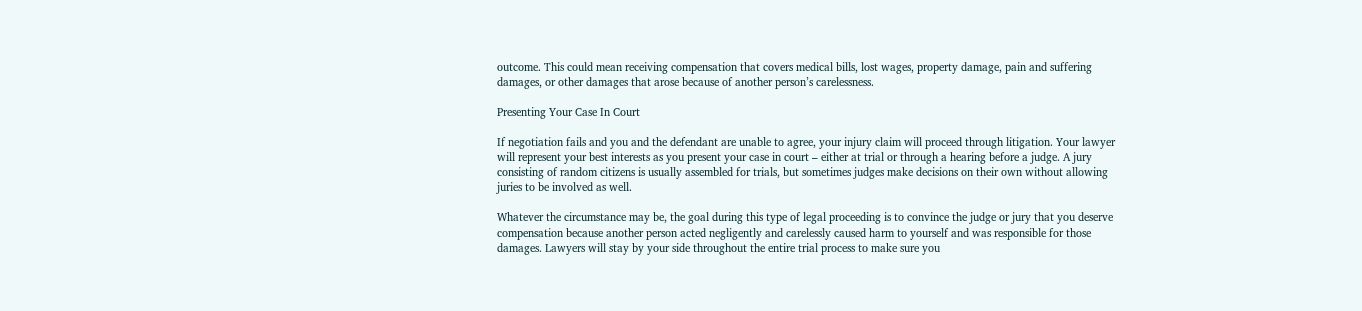outcome. This could mean receiving compensation that covers medical bills, lost wages, property damage, pain and suffering damages, or other damages that arose because of another person’s carelessness.

Presenting Your Case In Court

If negotiation fails and you and the defendant are unable to agree, your injury claim will proceed through litigation. Your lawyer will represent your best interests as you present your case in court – either at trial or through a hearing before a judge. A jury consisting of random citizens is usually assembled for trials, but sometimes judges make decisions on their own without allowing juries to be involved as well.

Whatever the circumstance may be, the goal during this type of legal proceeding is to convince the judge or jury that you deserve compensation because another person acted negligently and carelessly caused harm to yourself and was responsible for those damages. Lawyers will stay by your side throughout the entire trial process to make sure you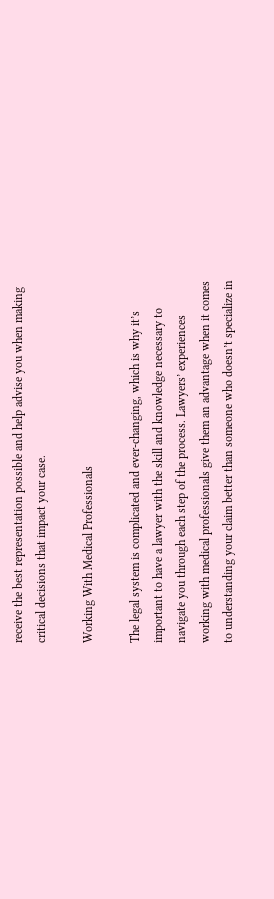receive the best representation possible and help advise you when making critical decisions that impact your case.

Working With Medical Professionals

The legal system is complicated and ever-changing, which is why it’s important to have a lawyer with the skill and knowledge necessary to navigate you through each step of the process. Lawyers’ experiences working with medical professionals give them an advantage when it comes to understanding your claim better than someone who doesn’t specialize in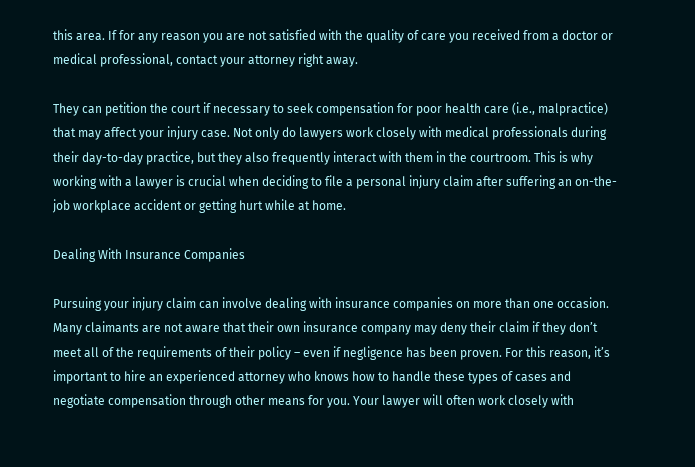this area. If for any reason you are not satisfied with the quality of care you received from a doctor or medical professional, contact your attorney right away.

They can petition the court if necessary to seek compensation for poor health care (i.e., malpractice) that may affect your injury case. Not only do lawyers work closely with medical professionals during their day-to-day practice, but they also frequently interact with them in the courtroom. This is why working with a lawyer is crucial when deciding to file a personal injury claim after suffering an on-the-job workplace accident or getting hurt while at home.

Dealing With Insurance Companies

Pursuing your injury claim can involve dealing with insurance companies on more than one occasion. Many claimants are not aware that their own insurance company may deny their claim if they don’t meet all of the requirements of their policy – even if negligence has been proven. For this reason, it’s important to hire an experienced attorney who knows how to handle these types of cases and negotiate compensation through other means for you. Your lawyer will often work closely with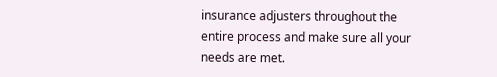insurance adjusters throughout the entire process and make sure all your needs are met.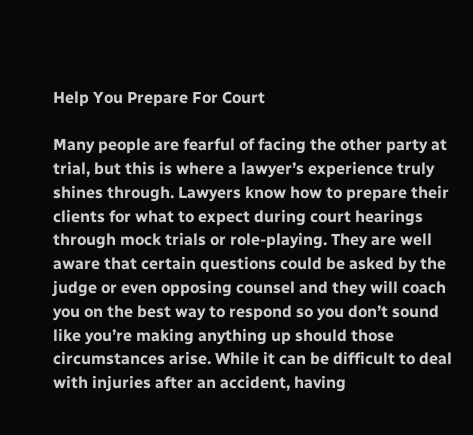Help You Prepare For Court

Many people are fearful of facing the other party at trial, but this is where a lawyer’s experience truly shines through. Lawyers know how to prepare their clients for what to expect during court hearings through mock trials or role-playing. They are well aware that certain questions could be asked by the judge or even opposing counsel and they will coach you on the best way to respond so you don’t sound like you’re making anything up should those circumstances arise. While it can be difficult to deal with injuries after an accident, having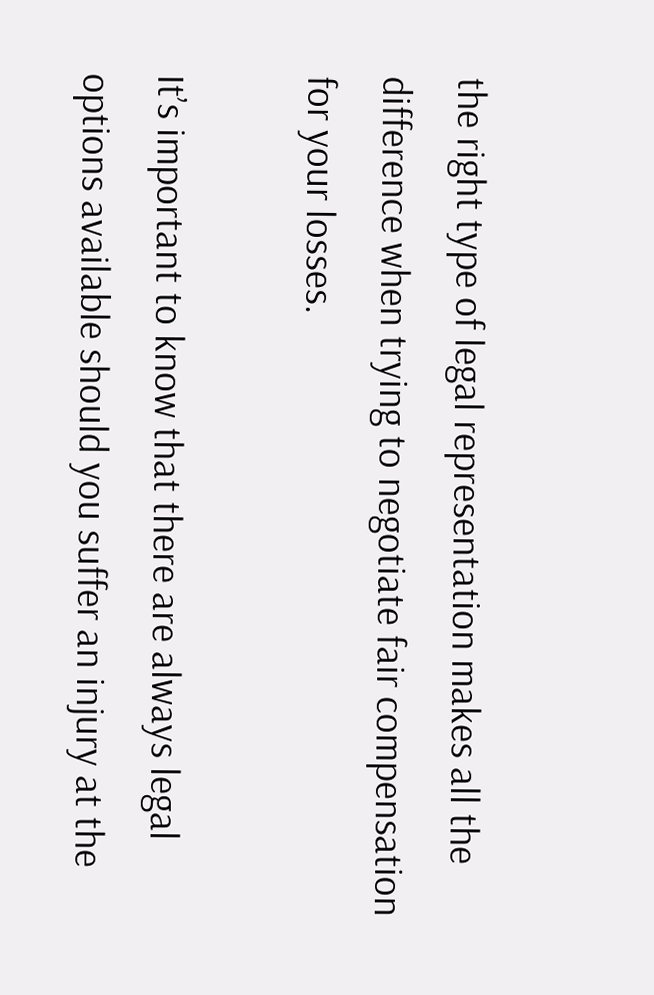the right type of legal representation makes all the difference when trying to negotiate fair compensation for your losses.

It’s important to know that there are always legal options available should you suffer an injury at the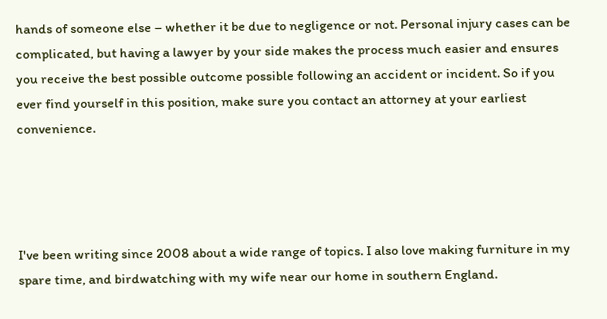hands of someone else – whether it be due to negligence or not. Personal injury cases can be complicated, but having a lawyer by your side makes the process much easier and ensures you receive the best possible outcome possible following an accident or incident. So if you ever find yourself in this position, make sure you contact an attorney at your earliest convenience.




I've been writing since 2008 about a wide range of topics. I also love making furniture in my spare time, and birdwatching with my wife near our home in southern England.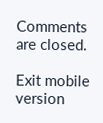Comments are closed.

Exit mobile version